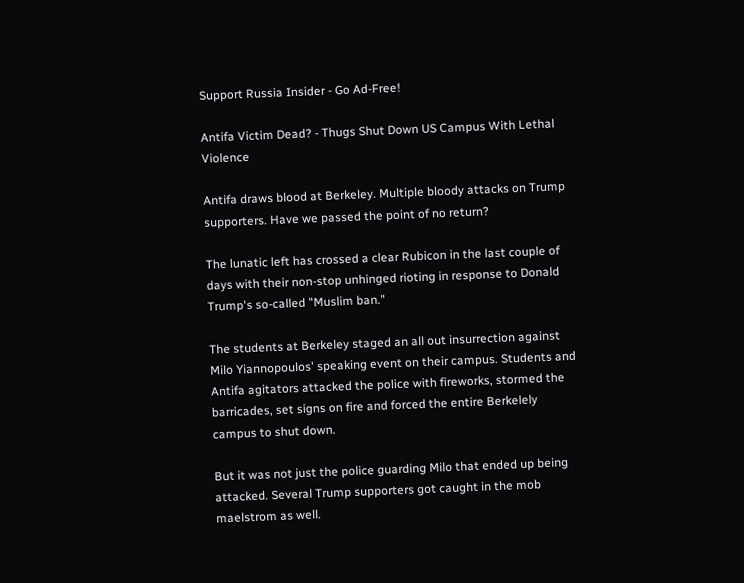Support Russia Insider - Go Ad-Free!

Antifa Victim Dead? - Thugs Shut Down US Campus With Lethal Violence

Antifa draws blood at Berkeley. Multiple bloody attacks on Trump supporters. Have we passed the point of no return?

The lunatic left has crossed a clear Rubicon in the last couple of days with their non-stop unhinged rioting in response to Donald Trump's so-called "Muslim ban."

The students at Berkeley staged an all out insurrection against Milo Yiannopoulos' speaking event on their campus. Students and Antifa agitators attacked the police with fireworks, stormed the barricades, set signs on fire and forced the entire Berkelely campus to shut down.

But it was not just the police guarding Milo that ended up being attacked. Several Trump supporters got caught in the mob maelstrom as well.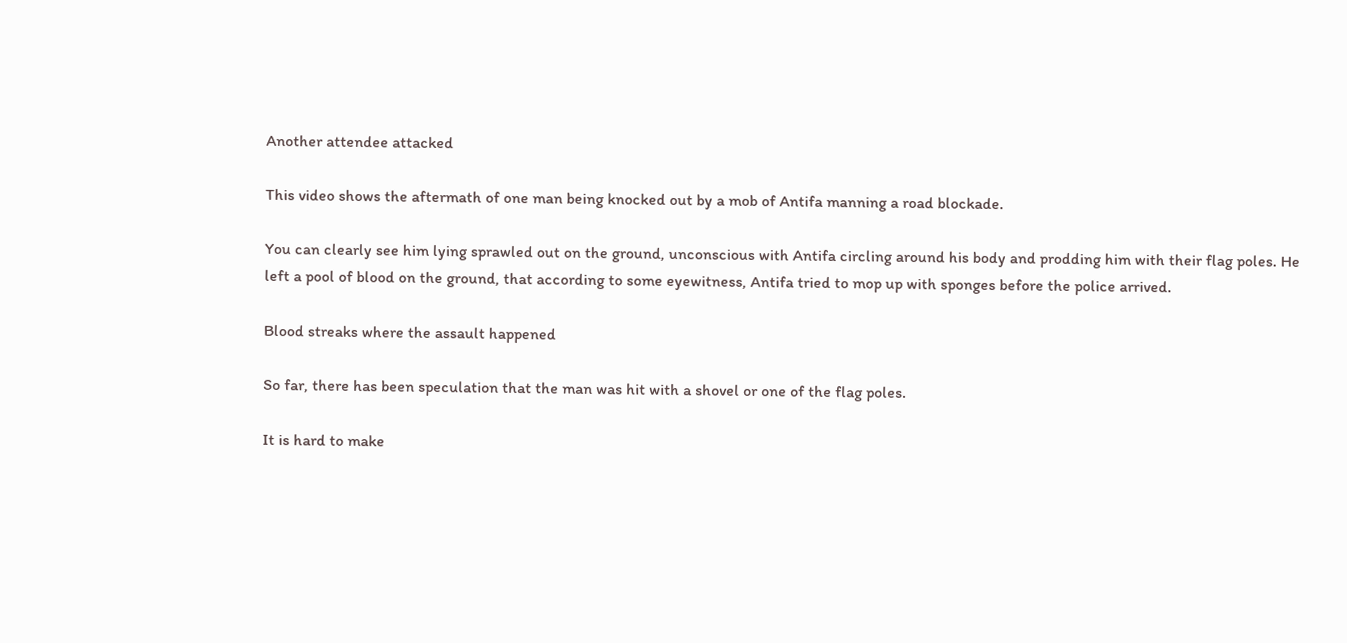Another attendee attacked

This video shows the aftermath of one man being knocked out by a mob of Antifa manning a road blockade.

You can clearly see him lying sprawled out on the ground, unconscious with Antifa circling around his body and prodding him with their flag poles. He left a pool of blood on the ground, that according to some eyewitness, Antifa tried to mop up with sponges before the police arrived.

Blood streaks where the assault happened

So far, there has been speculation that the man was hit with a shovel or one of the flag poles.

It is hard to make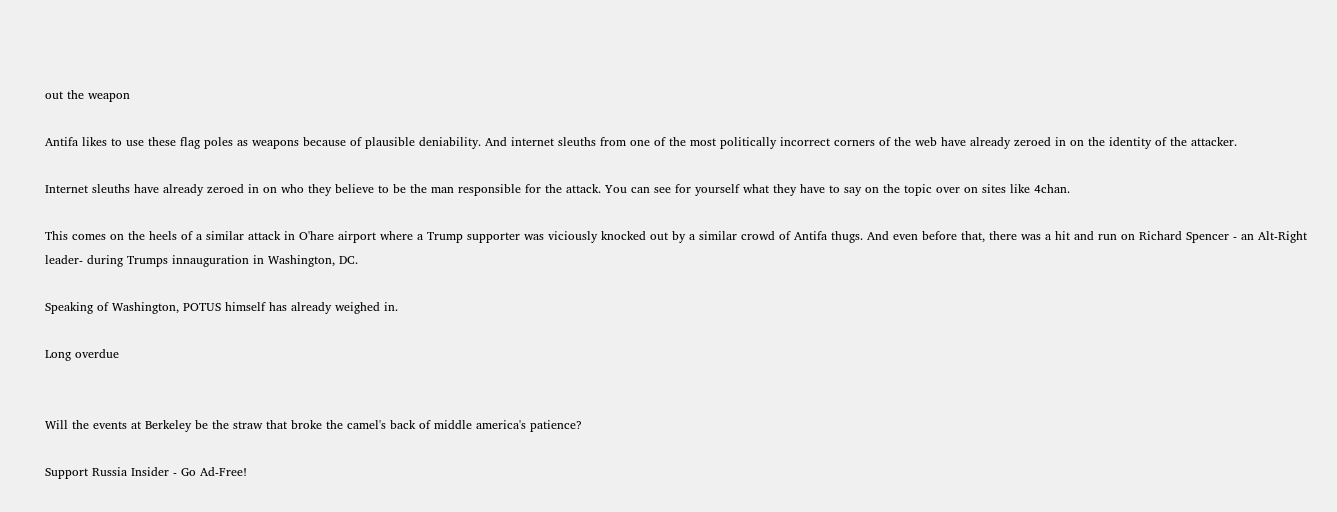out the weapon

Antifa likes to use these flag poles as weapons because of plausible deniability. And internet sleuths from one of the most politically incorrect corners of the web have already zeroed in on the identity of the attacker.

Internet sleuths have already zeroed in on who they believe to be the man responsible for the attack. You can see for yourself what they have to say on the topic over on sites like 4chan.

This comes on the heels of a similar attack in O'hare airport where a Trump supporter was viciously knocked out by a similar crowd of Antifa thugs. And even before that, there was a hit and run on Richard Spencer - an Alt-Right leader- during Trumps innauguration in Washington, DC.

Speaking of Washington, POTUS himself has already weighed in.

Long overdue


Will the events at Berkeley be the straw that broke the camel's back of middle america's patience?

Support Russia Insider - Go Ad-Free!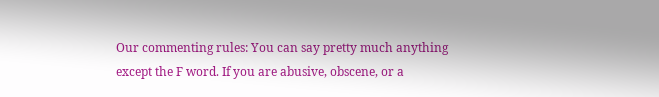Our commenting rules: You can say pretty much anything except the F word. If you are abusive, obscene, or a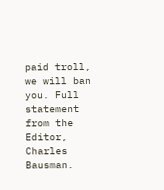paid troll, we will ban you. Full statement from the Editor, Charles Bausman.